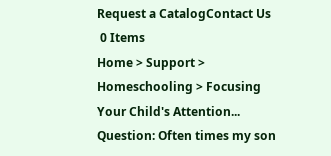Request a CatalogContact Us
 0 Items
Home > Support > Homeschooling > Focusing Your Child's Attention...
Question: Often times my son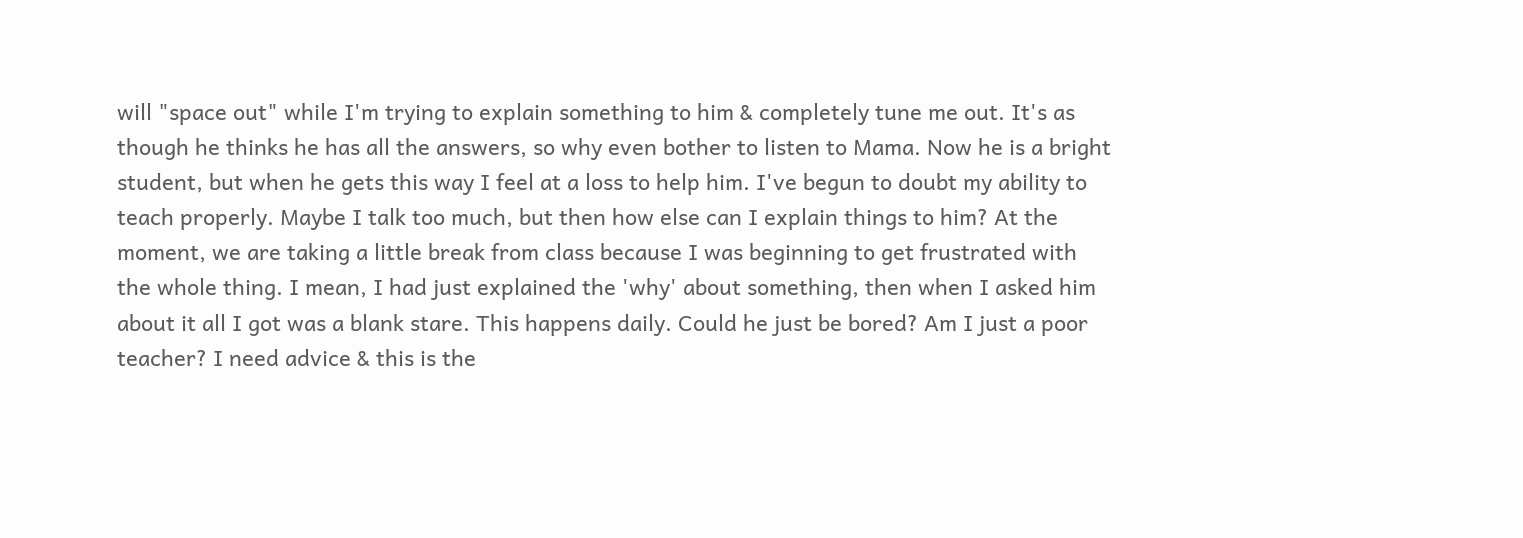will "space out" while I'm trying to explain something to him & completely tune me out. It's as though he thinks he has all the answers, so why even bother to listen to Mama. Now he is a bright student, but when he gets this way I feel at a loss to help him. I've begun to doubt my ability to teach properly. Maybe I talk too much, but then how else can I explain things to him? At the moment, we are taking a little break from class because I was beginning to get frustrated with the whole thing. I mean, I had just explained the 'why' about something, then when I asked him about it all I got was a blank stare. This happens daily. Could he just be bored? Am I just a poor teacher? I need advice & this is the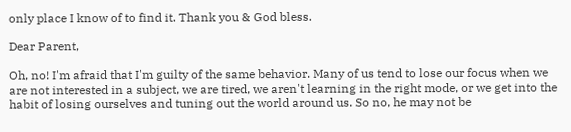only place I know of to find it. Thank you & God bless.

Dear Parent,

Oh, no! I'm afraid that I'm guilty of the same behavior. Many of us tend to lose our focus when we are not interested in a subject, we are tired, we aren't learning in the right mode, or we get into the habit of losing ourselves and tuning out the world around us. So no, he may not be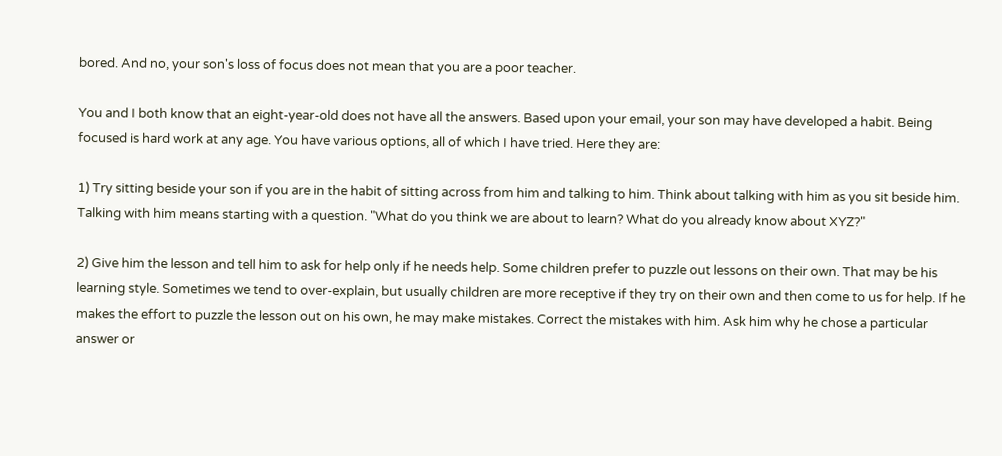bored. And no, your son's loss of focus does not mean that you are a poor teacher.

You and I both know that an eight-year-old does not have all the answers. Based upon your email, your son may have developed a habit. Being focused is hard work at any age. You have various options, all of which I have tried. Here they are:

1) Try sitting beside your son if you are in the habit of sitting across from him and talking to him. Think about talking with him as you sit beside him. Talking with him means starting with a question. "What do you think we are about to learn? What do you already know about XYZ?"

2) Give him the lesson and tell him to ask for help only if he needs help. Some children prefer to puzzle out lessons on their own. That may be his learning style. Sometimes we tend to over-explain, but usually children are more receptive if they try on their own and then come to us for help. If he makes the effort to puzzle the lesson out on his own, he may make mistakes. Correct the mistakes with him. Ask him why he chose a particular answer or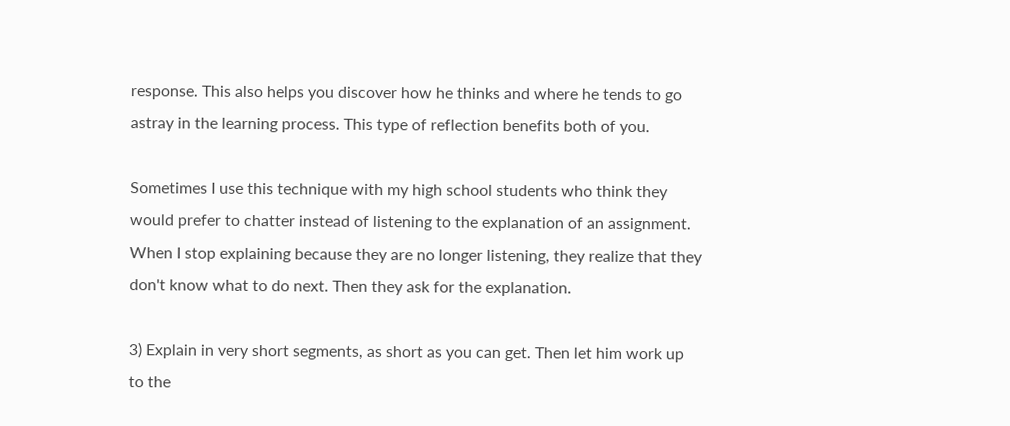response. This also helps you discover how he thinks and where he tends to go astray in the learning process. This type of reflection benefits both of you.

Sometimes I use this technique with my high school students who think they would prefer to chatter instead of listening to the explanation of an assignment. When I stop explaining because they are no longer listening, they realize that they don't know what to do next. Then they ask for the explanation.

3) Explain in very short segments, as short as you can get. Then let him work up to the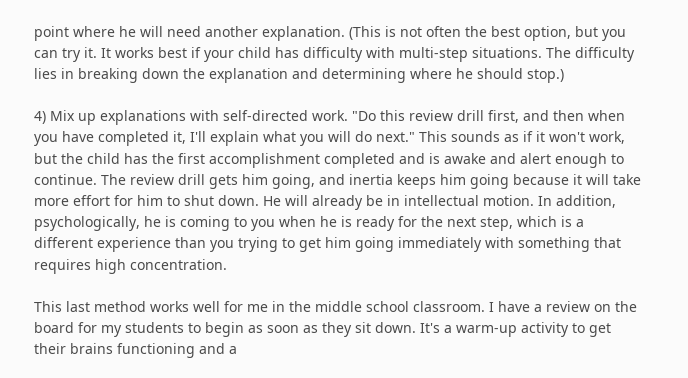point where he will need another explanation. (This is not often the best option, but you can try it. It works best if your child has difficulty with multi-step situations. The difficulty lies in breaking down the explanation and determining where he should stop.)

4) Mix up explanations with self-directed work. "Do this review drill first, and then when you have completed it, I'll explain what you will do next." This sounds as if it won't work, but the child has the first accomplishment completed and is awake and alert enough to continue. The review drill gets him going, and inertia keeps him going because it will take more effort for him to shut down. He will already be in intellectual motion. In addition, psychologically, he is coming to you when he is ready for the next step, which is a different experience than you trying to get him going immediately with something that requires high concentration.

This last method works well for me in the middle school classroom. I have a review on the board for my students to begin as soon as they sit down. It's a warm-up activity to get their brains functioning and a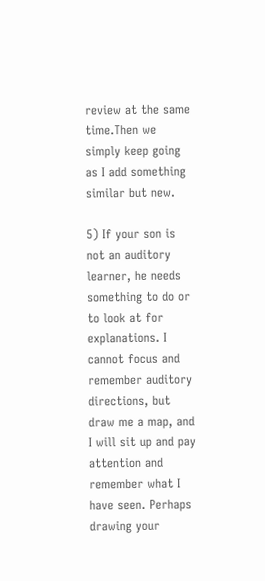review at the same time.Then we simply keep going as I add something similar but new.

5) If your son is not an auditory learner, he needs something to do or to look at for explanations. I cannot focus and remember auditory directions, but draw me a map, and I will sit up and pay attention and remember what I have seen. Perhaps drawing your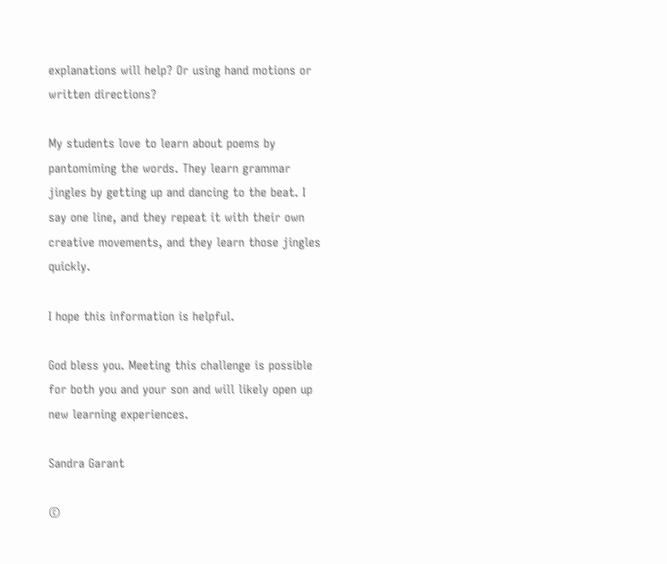explanations will help? Or using hand motions or written directions?

My students love to learn about poems by pantomiming the words. They learn grammar jingles by getting up and dancing to the beat. I say one line, and they repeat it with their own creative movements, and they learn those jingles quickly.

I hope this information is helpful.

God bless you. Meeting this challenge is possible for both you and your son and will likely open up new learning experiences.

Sandra Garant

©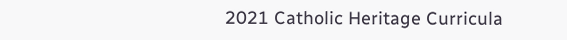2021 Catholic Heritage Curricula